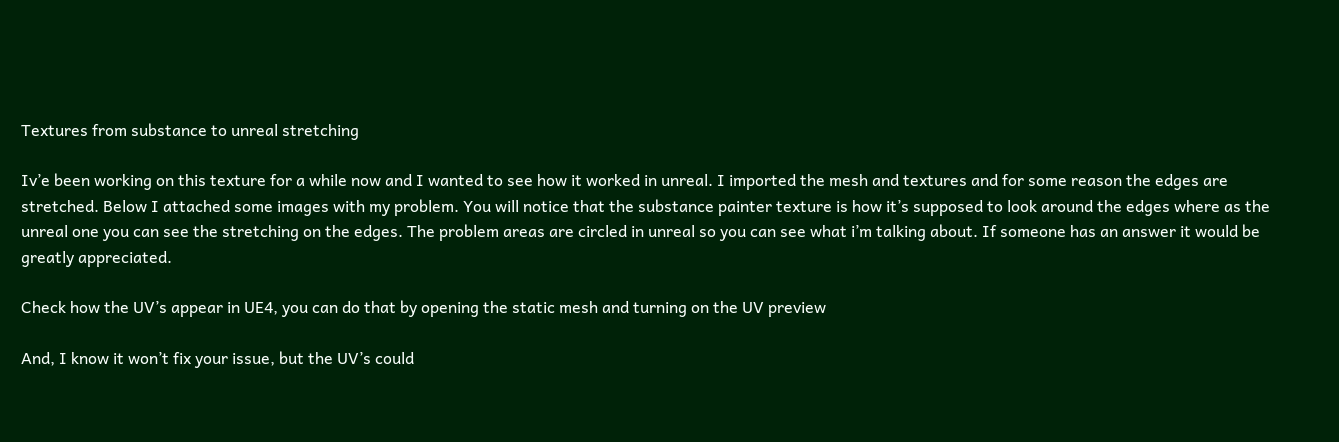Textures from substance to unreal stretching

Iv’e been working on this texture for a while now and I wanted to see how it worked in unreal. I imported the mesh and textures and for some reason the edges are stretched. Below I attached some images with my problem. You will notice that the substance painter texture is how it’s supposed to look around the edges where as the unreal one you can see the stretching on the edges. The problem areas are circled in unreal so you can see what i’m talking about. If someone has an answer it would be greatly appreciated.

Check how the UV’s appear in UE4, you can do that by opening the static mesh and turning on the UV preview

And, I know it won’t fix your issue, but the UV’s could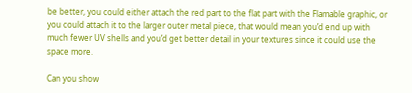be better, you could either attach the red part to the flat part with the Flamable graphic, or you could attach it to the larger outer metal piece, that would mean you’d end up with much fewer UV shells and you’d get better detail in your textures since it could use the space more.

Can you show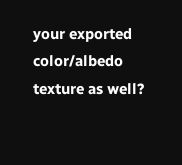your exported color/albedo texture as well?